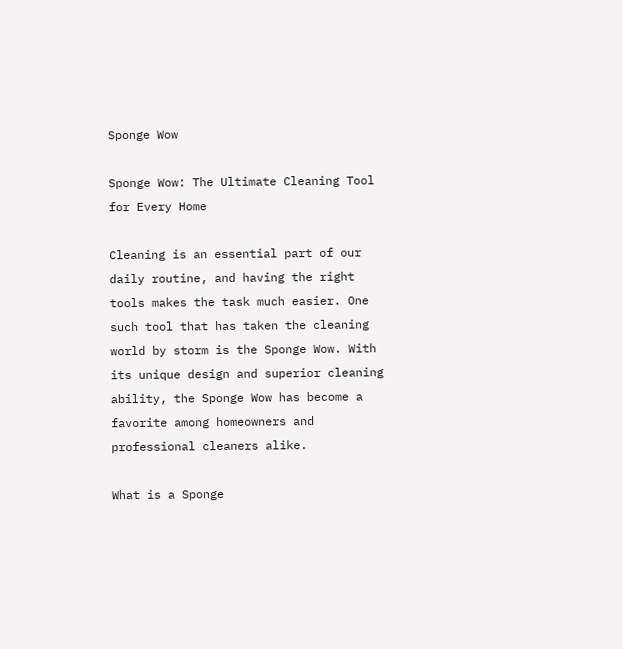Sponge Wow

Sponge Wow: The Ultimate Cleaning Tool for Every Home

Cleaning is an essential part of our daily routine, and having the right tools makes the task much easier. One such tool that has taken the cleaning world by storm is the Sponge Wow. With its unique design and superior cleaning ability, the Sponge Wow has become a favorite among homeowners and professional cleaners alike.

What is a Sponge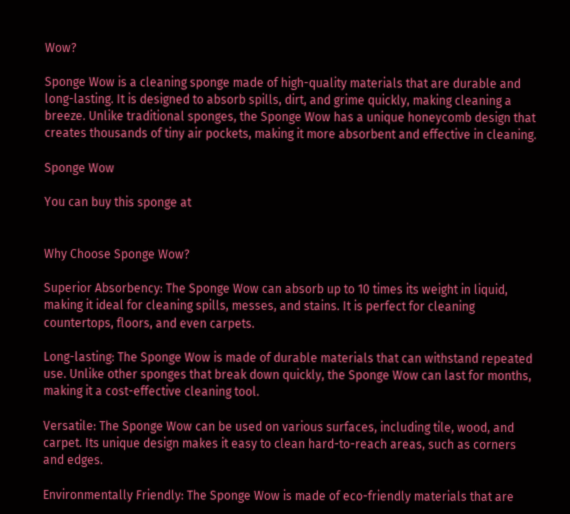Wow?

Sponge Wow is a cleaning sponge made of high-quality materials that are durable and long-lasting. It is designed to absorb spills, dirt, and grime quickly, making cleaning a breeze. Unlike traditional sponges, the Sponge Wow has a unique honeycomb design that creates thousands of tiny air pockets, making it more absorbent and effective in cleaning.

Sponge Wow

You can buy this sponge at


Why Choose Sponge Wow?

Superior Absorbency: The Sponge Wow can absorb up to 10 times its weight in liquid, making it ideal for cleaning spills, messes, and stains. It is perfect for cleaning countertops, floors, and even carpets.

Long-lasting: The Sponge Wow is made of durable materials that can withstand repeated use. Unlike other sponges that break down quickly, the Sponge Wow can last for months, making it a cost-effective cleaning tool.

Versatile: The Sponge Wow can be used on various surfaces, including tile, wood, and carpet. Its unique design makes it easy to clean hard-to-reach areas, such as corners and edges.

Environmentally Friendly: The Sponge Wow is made of eco-friendly materials that are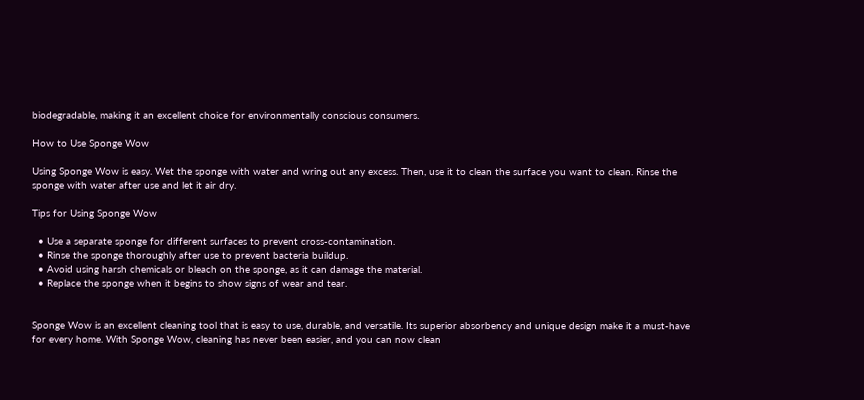biodegradable, making it an excellent choice for environmentally conscious consumers.

How to Use Sponge Wow

Using Sponge Wow is easy. Wet the sponge with water and wring out any excess. Then, use it to clean the surface you want to clean. Rinse the sponge with water after use and let it air dry.

Tips for Using Sponge Wow

  • Use a separate sponge for different surfaces to prevent cross-contamination.
  • Rinse the sponge thoroughly after use to prevent bacteria buildup.
  • Avoid using harsh chemicals or bleach on the sponge, as it can damage the material.
  • Replace the sponge when it begins to show signs of wear and tear.


Sponge Wow is an excellent cleaning tool that is easy to use, durable, and versatile. Its superior absorbency and unique design make it a must-have for every home. With Sponge Wow, cleaning has never been easier, and you can now clean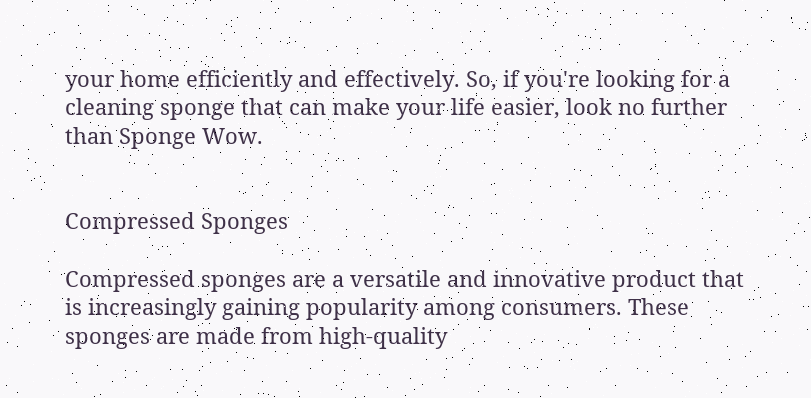your home efficiently and effectively. So, if you're looking for a cleaning sponge that can make your life easier, look no further than Sponge Wow.


Compressed Sponges

Compressed sponges are a versatile and innovative product that is increasingly gaining popularity among consumers. These sponges are made from high-quality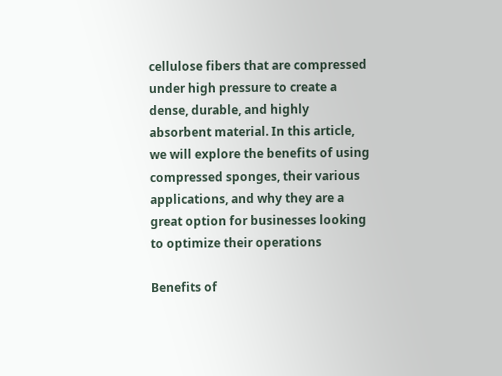cellulose fibers that are compressed under high pressure to create a dense, durable, and highly absorbent material. In this article, we will explore the benefits of using compressed sponges, their various applications, and why they are a great option for businesses looking to optimize their operations

Benefits of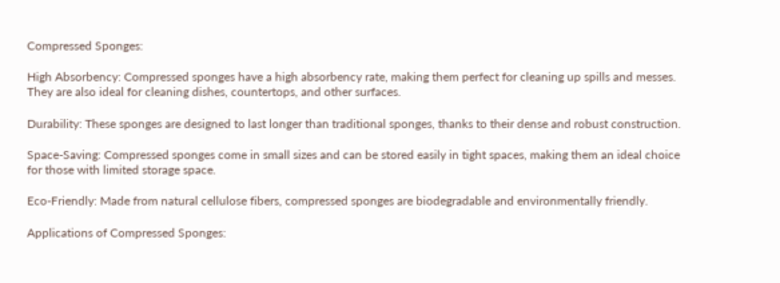Compressed Sponges:

High Absorbency: Compressed sponges have a high absorbency rate, making them perfect for cleaning up spills and messes. They are also ideal for cleaning dishes, countertops, and other surfaces.

Durability: These sponges are designed to last longer than traditional sponges, thanks to their dense and robust construction.

Space-Saving: Compressed sponges come in small sizes and can be stored easily in tight spaces, making them an ideal choice for those with limited storage space.

Eco-Friendly: Made from natural cellulose fibers, compressed sponges are biodegradable and environmentally friendly.

Applications of Compressed Sponges: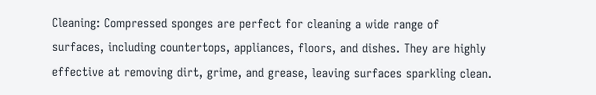Cleaning: Compressed sponges are perfect for cleaning a wide range of surfaces, including countertops, appliances, floors, and dishes. They are highly effective at removing dirt, grime, and grease, leaving surfaces sparkling clean.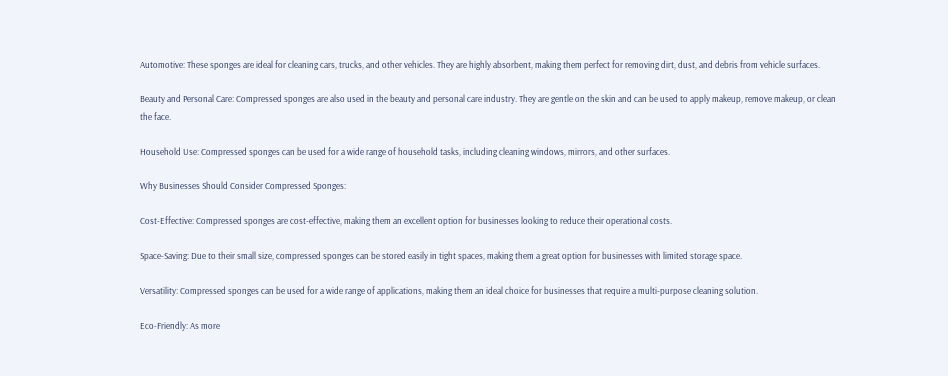Automotive: These sponges are ideal for cleaning cars, trucks, and other vehicles. They are highly absorbent, making them perfect for removing dirt, dust, and debris from vehicle surfaces.

Beauty and Personal Care: Compressed sponges are also used in the beauty and personal care industry. They are gentle on the skin and can be used to apply makeup, remove makeup, or clean the face.

Household Use: Compressed sponges can be used for a wide range of household tasks, including cleaning windows, mirrors, and other surfaces.

Why Businesses Should Consider Compressed Sponges:

Cost-Effective: Compressed sponges are cost-effective, making them an excellent option for businesses looking to reduce their operational costs.

Space-Saving: Due to their small size, compressed sponges can be stored easily in tight spaces, making them a great option for businesses with limited storage space.

Versatility: Compressed sponges can be used for a wide range of applications, making them an ideal choice for businesses that require a multi-purpose cleaning solution.

Eco-Friendly: As more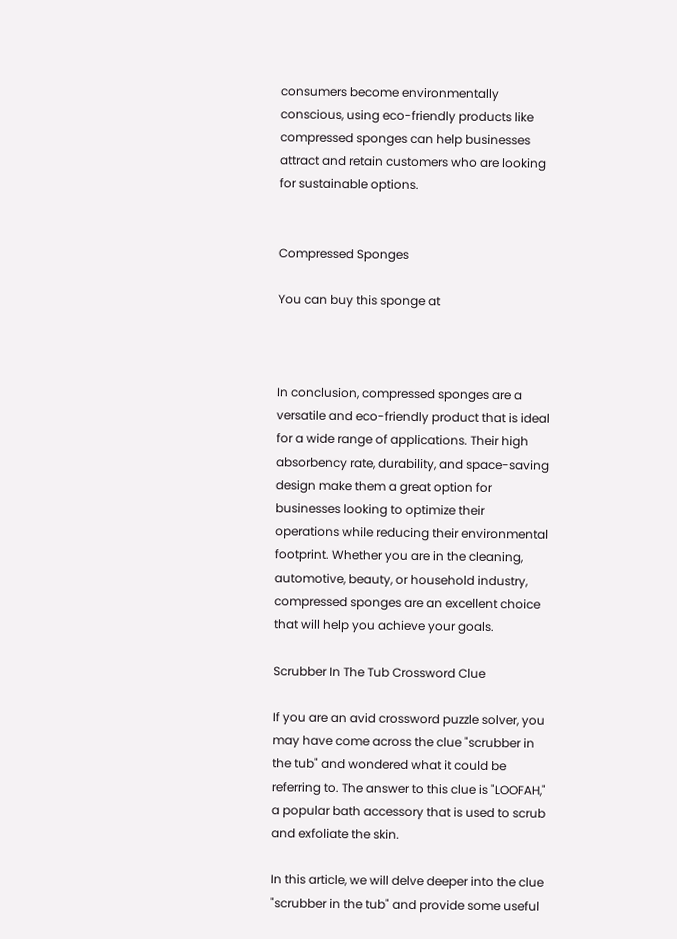consumers become environmentally conscious, using eco-friendly products like compressed sponges can help businesses attract and retain customers who are looking for sustainable options.


Compressed Sponges

You can buy this sponge at



In conclusion, compressed sponges are a versatile and eco-friendly product that is ideal for a wide range of applications. Their high absorbency rate, durability, and space-saving design make them a great option for businesses looking to optimize their operations while reducing their environmental footprint. Whether you are in the cleaning, automotive, beauty, or household industry, compressed sponges are an excellent choice that will help you achieve your goals.

Scrubber In The Tub Crossword Clue

If you are an avid crossword puzzle solver, you may have come across the clue "scrubber in the tub" and wondered what it could be referring to. The answer to this clue is "LOOFAH," a popular bath accessory that is used to scrub and exfoliate the skin.

In this article, we will delve deeper into the clue "scrubber in the tub" and provide some useful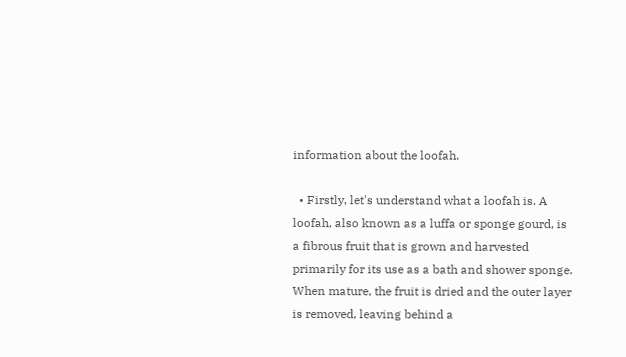information about the loofah.

  • Firstly, let's understand what a loofah is. A loofah, also known as a luffa or sponge gourd, is a fibrous fruit that is grown and harvested primarily for its use as a bath and shower sponge. When mature, the fruit is dried and the outer layer is removed, leaving behind a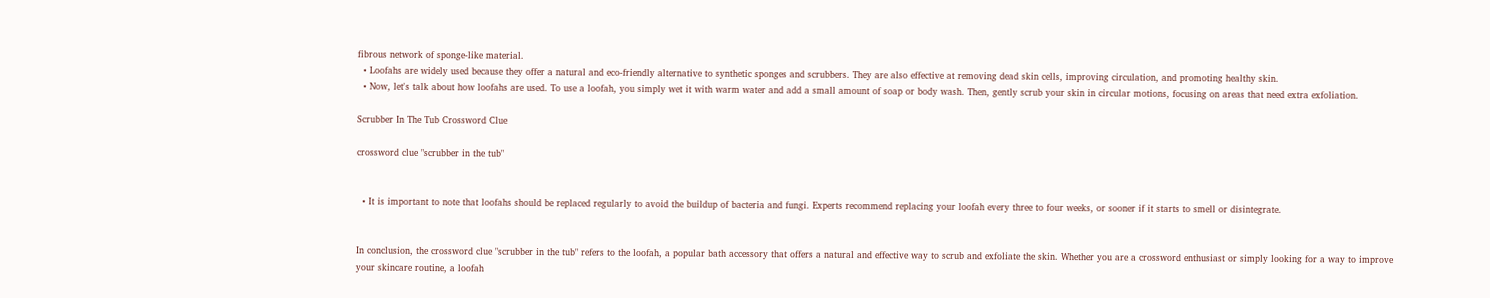fibrous network of sponge-like material.
  • Loofahs are widely used because they offer a natural and eco-friendly alternative to synthetic sponges and scrubbers. They are also effective at removing dead skin cells, improving circulation, and promoting healthy skin.
  • Now, let's talk about how loofahs are used. To use a loofah, you simply wet it with warm water and add a small amount of soap or body wash. Then, gently scrub your skin in circular motions, focusing on areas that need extra exfoliation.

Scrubber In The Tub Crossword Clue

crossword clue "scrubber in the tub"


  • It is important to note that loofahs should be replaced regularly to avoid the buildup of bacteria and fungi. Experts recommend replacing your loofah every three to four weeks, or sooner if it starts to smell or disintegrate.


In conclusion, the crossword clue "scrubber in the tub" refers to the loofah, a popular bath accessory that offers a natural and effective way to scrub and exfoliate the skin. Whether you are a crossword enthusiast or simply looking for a way to improve your skincare routine, a loofah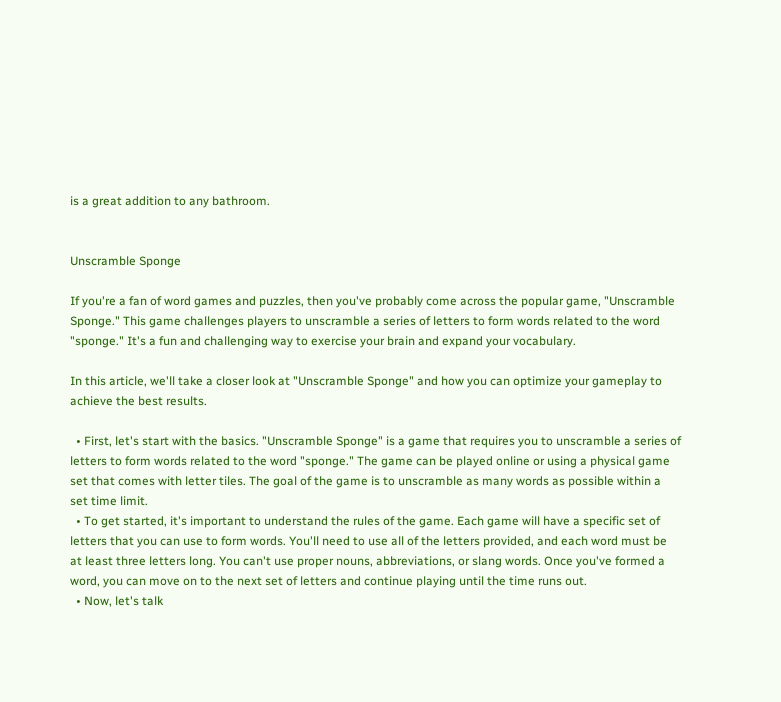is a great addition to any bathroom.


Unscramble Sponge

If you're a fan of word games and puzzles, then you've probably come across the popular game, "Unscramble Sponge." This game challenges players to unscramble a series of letters to form words related to the word "sponge." It's a fun and challenging way to exercise your brain and expand your vocabulary.

In this article, we'll take a closer look at "Unscramble Sponge" and how you can optimize your gameplay to achieve the best results.

  • First, let's start with the basics. "Unscramble Sponge" is a game that requires you to unscramble a series of letters to form words related to the word "sponge." The game can be played online or using a physical game set that comes with letter tiles. The goal of the game is to unscramble as many words as possible within a set time limit.
  • To get started, it's important to understand the rules of the game. Each game will have a specific set of letters that you can use to form words. You'll need to use all of the letters provided, and each word must be at least three letters long. You can't use proper nouns, abbreviations, or slang words. Once you've formed a word, you can move on to the next set of letters and continue playing until the time runs out.
  • Now, let's talk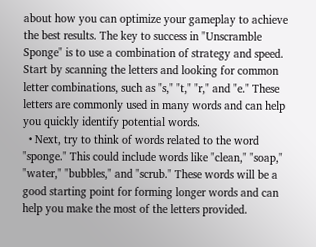about how you can optimize your gameplay to achieve the best results. The key to success in "Unscramble Sponge" is to use a combination of strategy and speed. Start by scanning the letters and looking for common letter combinations, such as "s," "t," "r," and "e." These letters are commonly used in many words and can help you quickly identify potential words.
  • Next, try to think of words related to the word "sponge." This could include words like "clean," "soap," "water," "bubbles," and "scrub." These words will be a good starting point for forming longer words and can help you make the most of the letters provided.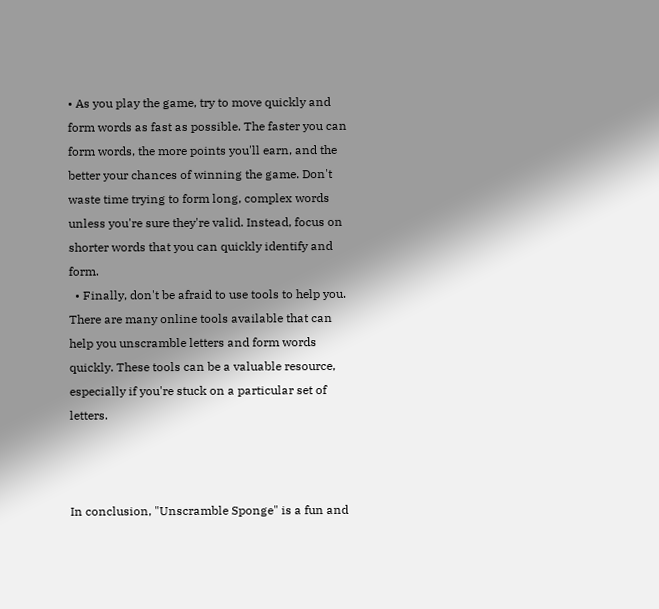• As you play the game, try to move quickly and form words as fast as possible. The faster you can form words, the more points you'll earn, and the better your chances of winning the game. Don't waste time trying to form long, complex words unless you're sure they're valid. Instead, focus on shorter words that you can quickly identify and form.
  • Finally, don't be afraid to use tools to help you. There are many online tools available that can help you unscramble letters and form words quickly. These tools can be a valuable resource, especially if you're stuck on a particular set of letters.



In conclusion, "Unscramble Sponge" is a fun and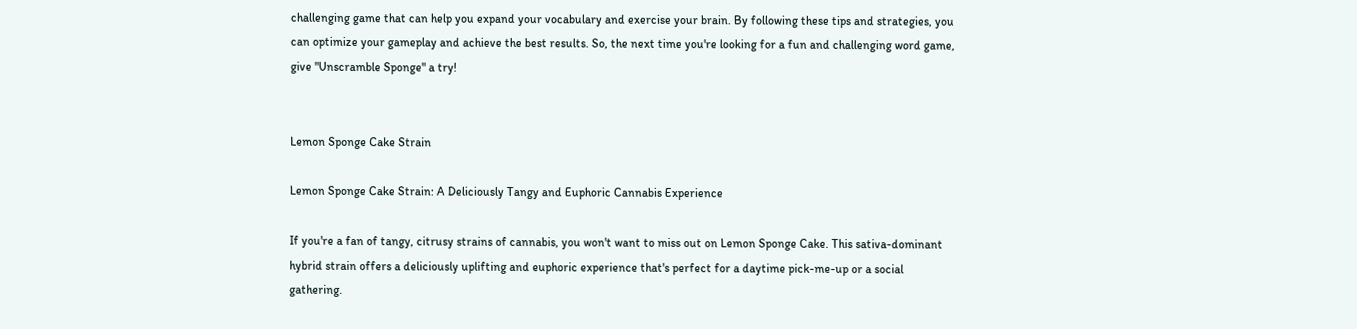challenging game that can help you expand your vocabulary and exercise your brain. By following these tips and strategies, you can optimize your gameplay and achieve the best results. So, the next time you're looking for a fun and challenging word game, give "Unscramble Sponge" a try!


Lemon Sponge Cake Strain

Lemon Sponge Cake Strain: A Deliciously Tangy and Euphoric Cannabis Experience

If you're a fan of tangy, citrusy strains of cannabis, you won't want to miss out on Lemon Sponge Cake. This sativa-dominant hybrid strain offers a deliciously uplifting and euphoric experience that's perfect for a daytime pick-me-up or a social gathering.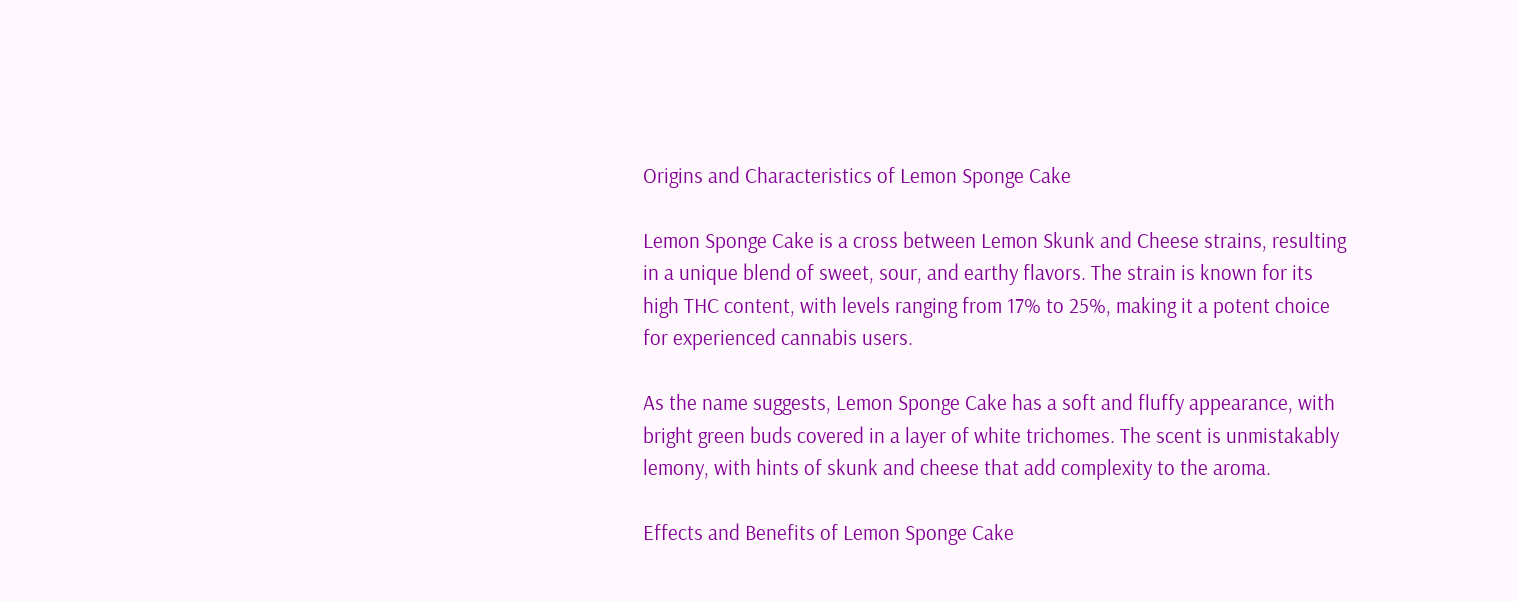Origins and Characteristics of Lemon Sponge Cake

Lemon Sponge Cake is a cross between Lemon Skunk and Cheese strains, resulting in a unique blend of sweet, sour, and earthy flavors. The strain is known for its high THC content, with levels ranging from 17% to 25%, making it a potent choice for experienced cannabis users.

As the name suggests, Lemon Sponge Cake has a soft and fluffy appearance, with bright green buds covered in a layer of white trichomes. The scent is unmistakably lemony, with hints of skunk and cheese that add complexity to the aroma.

Effects and Benefits of Lemon Sponge Cake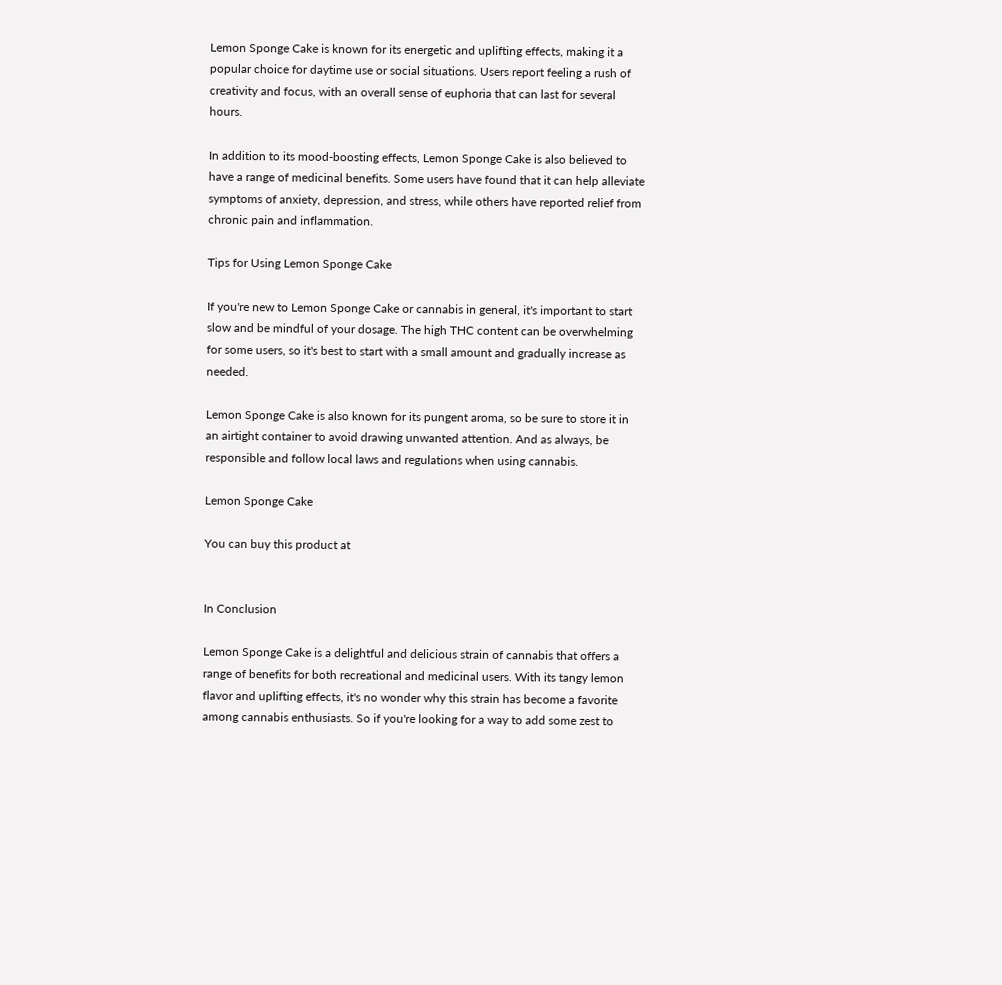Lemon Sponge Cake is known for its energetic and uplifting effects, making it a popular choice for daytime use or social situations. Users report feeling a rush of creativity and focus, with an overall sense of euphoria that can last for several hours.

In addition to its mood-boosting effects, Lemon Sponge Cake is also believed to have a range of medicinal benefits. Some users have found that it can help alleviate symptoms of anxiety, depression, and stress, while others have reported relief from chronic pain and inflammation.

Tips for Using Lemon Sponge Cake

If you're new to Lemon Sponge Cake or cannabis in general, it's important to start slow and be mindful of your dosage. The high THC content can be overwhelming for some users, so it's best to start with a small amount and gradually increase as needed.

Lemon Sponge Cake is also known for its pungent aroma, so be sure to store it in an airtight container to avoid drawing unwanted attention. And as always, be responsible and follow local laws and regulations when using cannabis.

Lemon Sponge Cake

You can buy this product at


In Conclusion

Lemon Sponge Cake is a delightful and delicious strain of cannabis that offers a range of benefits for both recreational and medicinal users. With its tangy lemon flavor and uplifting effects, it's no wonder why this strain has become a favorite among cannabis enthusiasts. So if you're looking for a way to add some zest to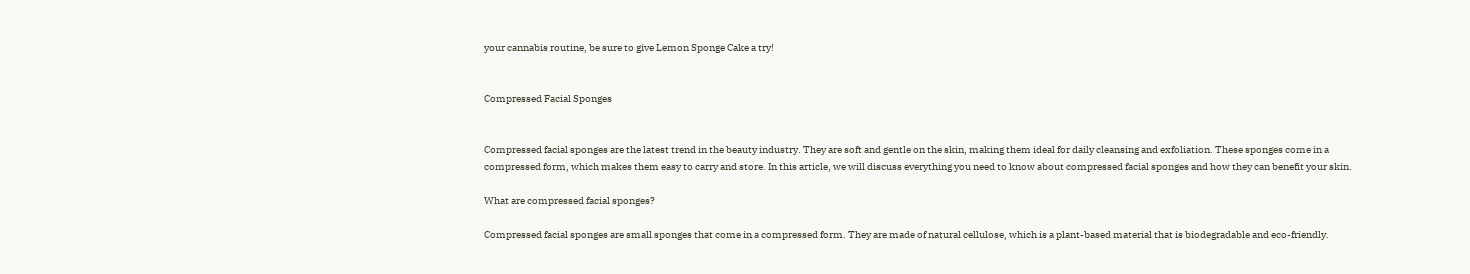your cannabis routine, be sure to give Lemon Sponge Cake a try!


Compressed Facial Sponges


Compressed facial sponges are the latest trend in the beauty industry. They are soft and gentle on the skin, making them ideal for daily cleansing and exfoliation. These sponges come in a compressed form, which makes them easy to carry and store. In this article, we will discuss everything you need to know about compressed facial sponges and how they can benefit your skin.

What are compressed facial sponges?

Compressed facial sponges are small sponges that come in a compressed form. They are made of natural cellulose, which is a plant-based material that is biodegradable and eco-friendly.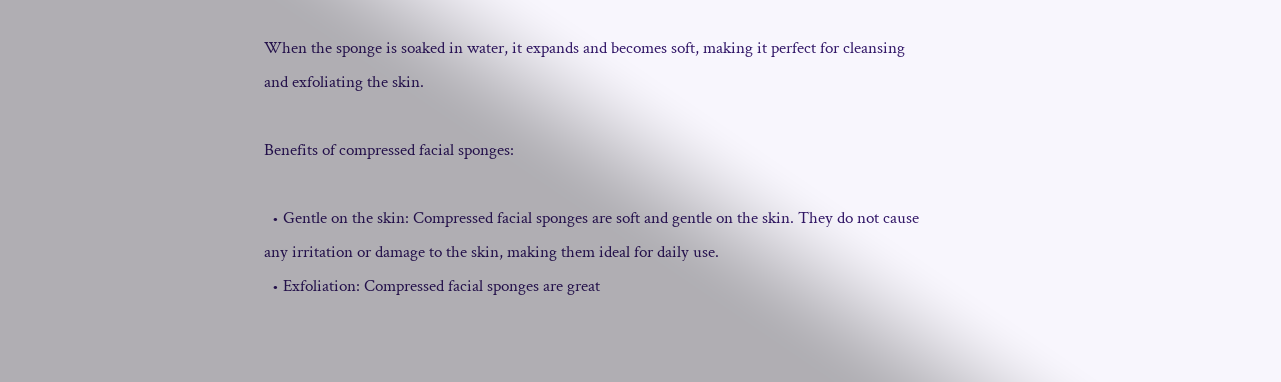When the sponge is soaked in water, it expands and becomes soft, making it perfect for cleansing and exfoliating the skin.

Benefits of compressed facial sponges:

  • Gentle on the skin: Compressed facial sponges are soft and gentle on the skin. They do not cause any irritation or damage to the skin, making them ideal for daily use.
  • Exfoliation: Compressed facial sponges are great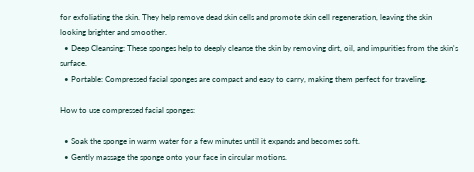for exfoliating the skin. They help remove dead skin cells and promote skin cell regeneration, leaving the skin looking brighter and smoother.
  • Deep Cleansing: These sponges help to deeply cleanse the skin by removing dirt, oil, and impurities from the skin's surface.
  • Portable: Compressed facial sponges are compact and easy to carry, making them perfect for traveling.

How to use compressed facial sponges:

  • Soak the sponge in warm water for a few minutes until it expands and becomes soft.
  • Gently massage the sponge onto your face in circular motions.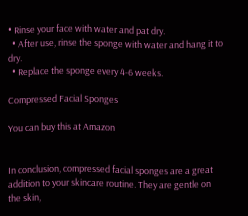• Rinse your face with water and pat dry.
  • After use, rinse the sponge with water and hang it to dry.
  • Replace the sponge every 4-6 weeks.

Compressed Facial Sponges

You can buy this at Amazon


In conclusion, compressed facial sponges are a great addition to your skincare routine. They are gentle on the skin,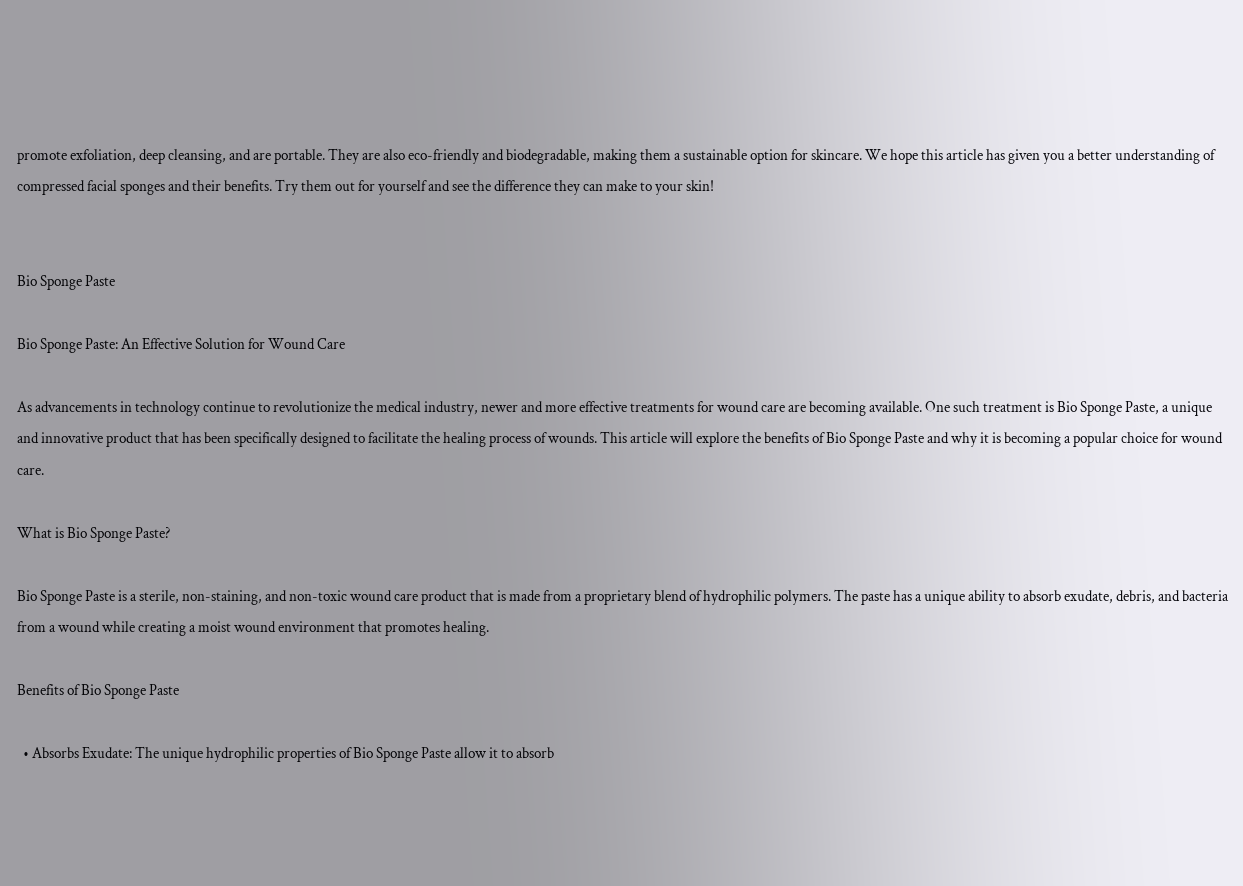promote exfoliation, deep cleansing, and are portable. They are also eco-friendly and biodegradable, making them a sustainable option for skincare. We hope this article has given you a better understanding of compressed facial sponges and their benefits. Try them out for yourself and see the difference they can make to your skin!


Bio Sponge Paste

Bio Sponge Paste: An Effective Solution for Wound Care

As advancements in technology continue to revolutionize the medical industry, newer and more effective treatments for wound care are becoming available. One such treatment is Bio Sponge Paste, a unique and innovative product that has been specifically designed to facilitate the healing process of wounds. This article will explore the benefits of Bio Sponge Paste and why it is becoming a popular choice for wound care.

What is Bio Sponge Paste?

Bio Sponge Paste is a sterile, non-staining, and non-toxic wound care product that is made from a proprietary blend of hydrophilic polymers. The paste has a unique ability to absorb exudate, debris, and bacteria from a wound while creating a moist wound environment that promotes healing.

Benefits of Bio Sponge Paste

  • Absorbs Exudate: The unique hydrophilic properties of Bio Sponge Paste allow it to absorb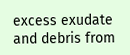excess exudate and debris from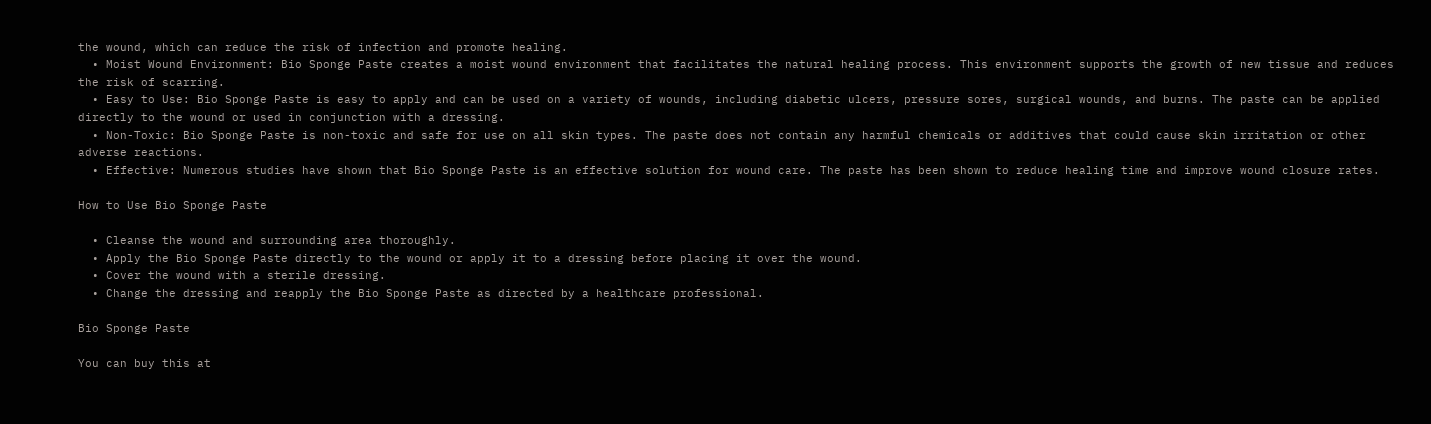the wound, which can reduce the risk of infection and promote healing.
  • Moist Wound Environment: Bio Sponge Paste creates a moist wound environment that facilitates the natural healing process. This environment supports the growth of new tissue and reduces the risk of scarring.
  • Easy to Use: Bio Sponge Paste is easy to apply and can be used on a variety of wounds, including diabetic ulcers, pressure sores, surgical wounds, and burns. The paste can be applied directly to the wound or used in conjunction with a dressing.
  • Non-Toxic: Bio Sponge Paste is non-toxic and safe for use on all skin types. The paste does not contain any harmful chemicals or additives that could cause skin irritation or other adverse reactions.
  • Effective: Numerous studies have shown that Bio Sponge Paste is an effective solution for wound care. The paste has been shown to reduce healing time and improve wound closure rates.

How to Use Bio Sponge Paste

  • Cleanse the wound and surrounding area thoroughly.
  • Apply the Bio Sponge Paste directly to the wound or apply it to a dressing before placing it over the wound.
  • Cover the wound with a sterile dressing.
  • Change the dressing and reapply the Bio Sponge Paste as directed by a healthcare professional.

Bio Sponge Paste

You can buy this at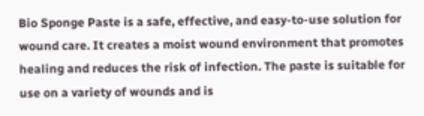Bio Sponge Paste is a safe, effective, and easy-to-use solution for wound care. It creates a moist wound environment that promotes healing and reduces the risk of infection. The paste is suitable for use on a variety of wounds and is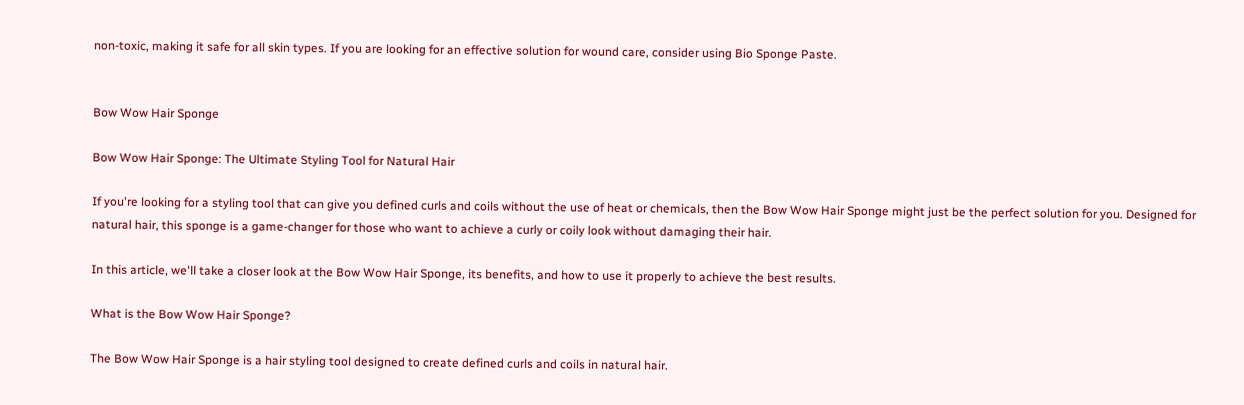non-toxic, making it safe for all skin types. If you are looking for an effective solution for wound care, consider using Bio Sponge Paste.


Bow Wow Hair Sponge

Bow Wow Hair Sponge: The Ultimate Styling Tool for Natural Hair

If you're looking for a styling tool that can give you defined curls and coils without the use of heat or chemicals, then the Bow Wow Hair Sponge might just be the perfect solution for you. Designed for natural hair, this sponge is a game-changer for those who want to achieve a curly or coily look without damaging their hair.

In this article, we'll take a closer look at the Bow Wow Hair Sponge, its benefits, and how to use it properly to achieve the best results.

What is the Bow Wow Hair Sponge?

The Bow Wow Hair Sponge is a hair styling tool designed to create defined curls and coils in natural hair.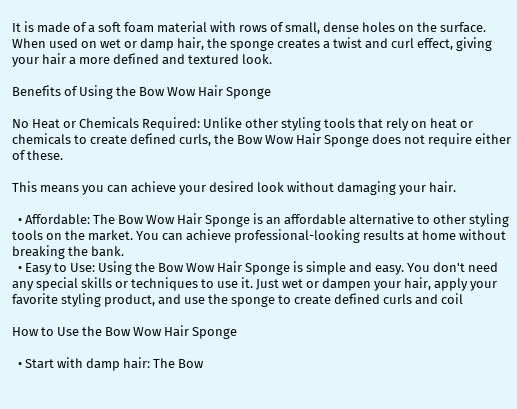It is made of a soft foam material with rows of small, dense holes on the surface. When used on wet or damp hair, the sponge creates a twist and curl effect, giving your hair a more defined and textured look.

Benefits of Using the Bow Wow Hair Sponge

No Heat or Chemicals Required: Unlike other styling tools that rely on heat or chemicals to create defined curls, the Bow Wow Hair Sponge does not require either of these.

This means you can achieve your desired look without damaging your hair.

  • Affordable: The Bow Wow Hair Sponge is an affordable alternative to other styling tools on the market. You can achieve professional-looking results at home without breaking the bank.
  • Easy to Use: Using the Bow Wow Hair Sponge is simple and easy. You don't need any special skills or techniques to use it. Just wet or dampen your hair, apply your favorite styling product, and use the sponge to create defined curls and coil

How to Use the Bow Wow Hair Sponge

  • Start with damp hair: The Bow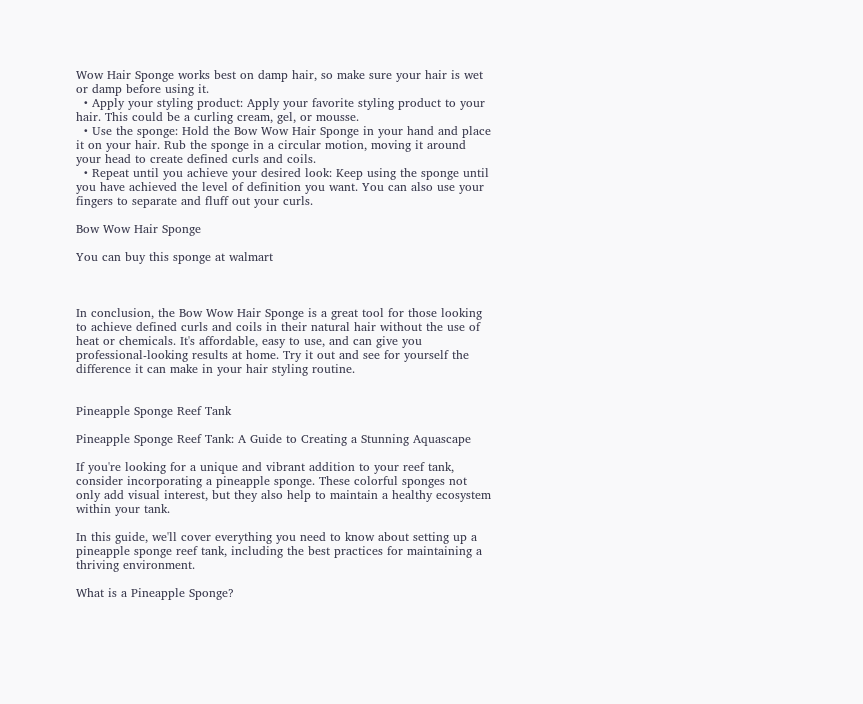Wow Hair Sponge works best on damp hair, so make sure your hair is wet or damp before using it.
  • Apply your styling product: Apply your favorite styling product to your hair. This could be a curling cream, gel, or mousse.
  • Use the sponge: Hold the Bow Wow Hair Sponge in your hand and place it on your hair. Rub the sponge in a circular motion, moving it around your head to create defined curls and coils.
  • Repeat until you achieve your desired look: Keep using the sponge until you have achieved the level of definition you want. You can also use your fingers to separate and fluff out your curls.

Bow Wow Hair Sponge

You can buy this sponge at walmart



In conclusion, the Bow Wow Hair Sponge is a great tool for those looking to achieve defined curls and coils in their natural hair without the use of heat or chemicals. It's affordable, easy to use, and can give you professional-looking results at home. Try it out and see for yourself the difference it can make in your hair styling routine.


Pineapple Sponge Reef Tank

Pineapple Sponge Reef Tank: A Guide to Creating a Stunning Aquascape

If you're looking for a unique and vibrant addition to your reef tank, consider incorporating a pineapple sponge. These colorful sponges not only add visual interest, but they also help to maintain a healthy ecosystem within your tank.

In this guide, we'll cover everything you need to know about setting up a pineapple sponge reef tank, including the best practices for maintaining a thriving environment.

What is a Pineapple Sponge?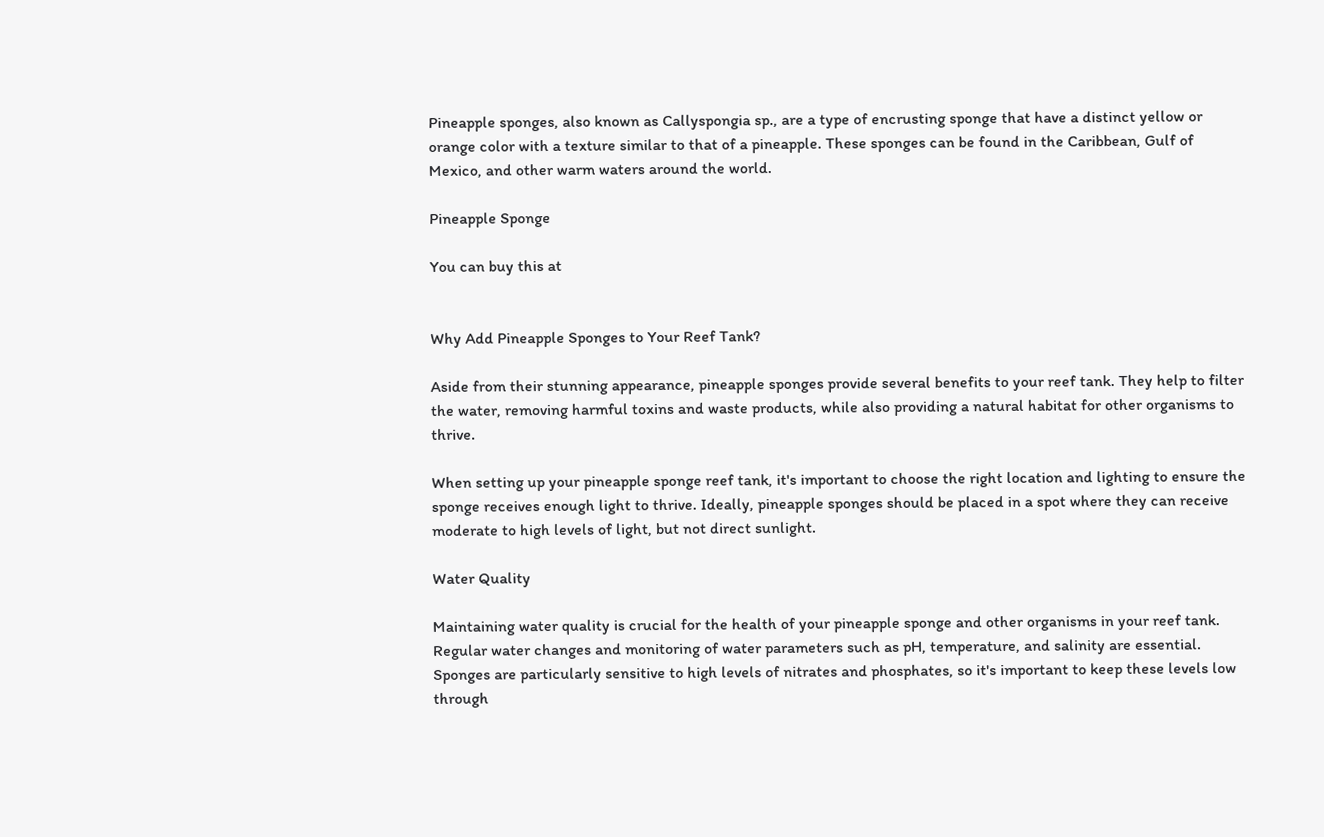Pineapple sponges, also known as Callyspongia sp., are a type of encrusting sponge that have a distinct yellow or orange color with a texture similar to that of a pineapple. These sponges can be found in the Caribbean, Gulf of Mexico, and other warm waters around the world.

Pineapple Sponge

You can buy this at


Why Add Pineapple Sponges to Your Reef Tank?

Aside from their stunning appearance, pineapple sponges provide several benefits to your reef tank. They help to filter the water, removing harmful toxins and waste products, while also providing a natural habitat for other organisms to thrive.

When setting up your pineapple sponge reef tank, it's important to choose the right location and lighting to ensure the sponge receives enough light to thrive. Ideally, pineapple sponges should be placed in a spot where they can receive moderate to high levels of light, but not direct sunlight.

Water Quality

Maintaining water quality is crucial for the health of your pineapple sponge and other organisms in your reef tank. Regular water changes and monitoring of water parameters such as pH, temperature, and salinity are essential. Sponges are particularly sensitive to high levels of nitrates and phosphates, so it's important to keep these levels low through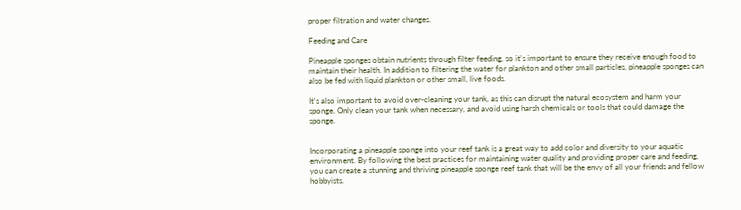proper filtration and water changes.

Feeding and Care

Pineapple sponges obtain nutrients through filter feeding, so it's important to ensure they receive enough food to maintain their health. In addition to filtering the water for plankton and other small particles, pineapple sponges can also be fed with liquid plankton or other small, live foods.

It's also important to avoid over-cleaning your tank, as this can disrupt the natural ecosystem and harm your sponge. Only clean your tank when necessary, and avoid using harsh chemicals or tools that could damage the sponge.


Incorporating a pineapple sponge into your reef tank is a great way to add color and diversity to your aquatic environment. By following the best practices for maintaining water quality and providing proper care and feeding, you can create a stunning and thriving pineapple sponge reef tank that will be the envy of all your friends and fellow hobbyists.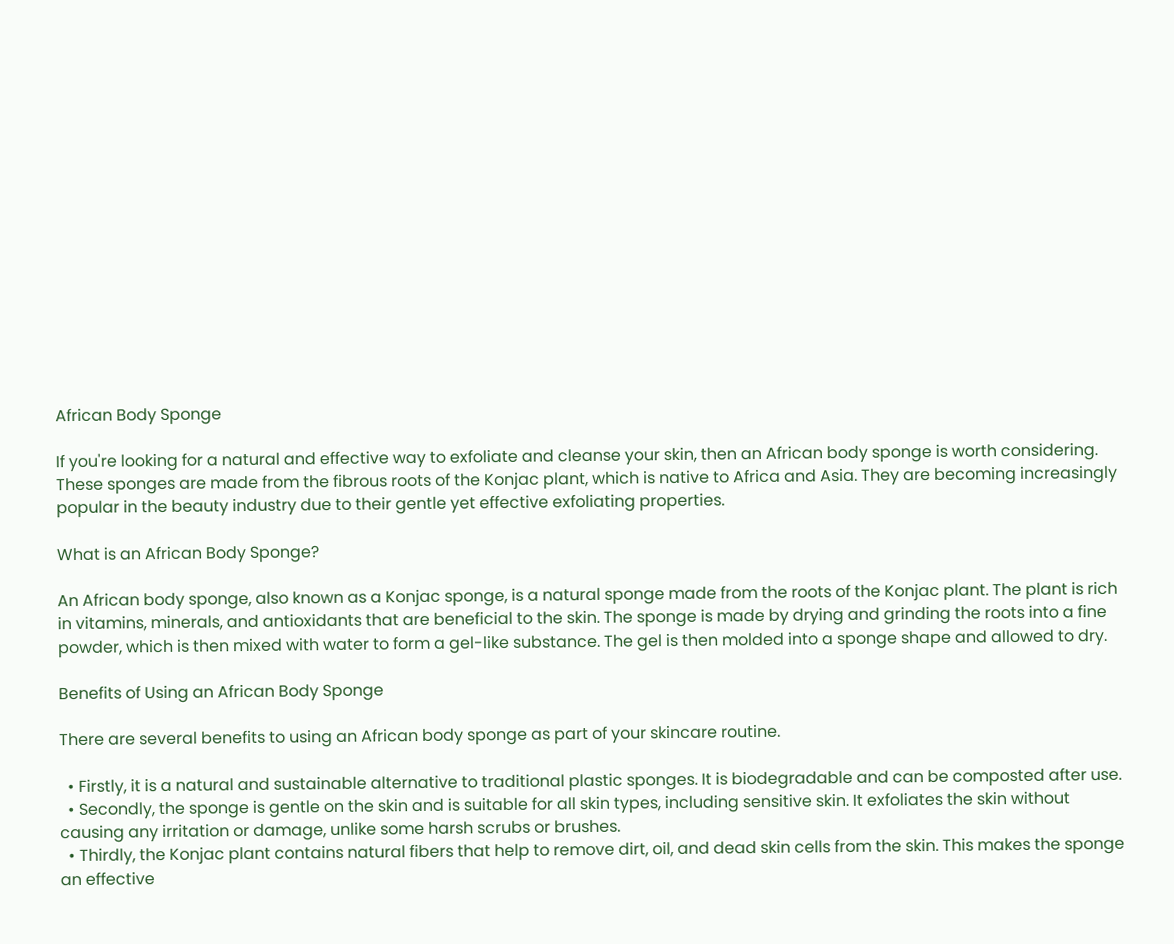African Body Sponge

If you're looking for a natural and effective way to exfoliate and cleanse your skin, then an African body sponge is worth considering. These sponges are made from the fibrous roots of the Konjac plant, which is native to Africa and Asia. They are becoming increasingly popular in the beauty industry due to their gentle yet effective exfoliating properties.

What is an African Body Sponge?

An African body sponge, also known as a Konjac sponge, is a natural sponge made from the roots of the Konjac plant. The plant is rich in vitamins, minerals, and antioxidants that are beneficial to the skin. The sponge is made by drying and grinding the roots into a fine powder, which is then mixed with water to form a gel-like substance. The gel is then molded into a sponge shape and allowed to dry.

Benefits of Using an African Body Sponge

There are several benefits to using an African body sponge as part of your skincare routine.

  • Firstly, it is a natural and sustainable alternative to traditional plastic sponges. It is biodegradable and can be composted after use.
  • Secondly, the sponge is gentle on the skin and is suitable for all skin types, including sensitive skin. It exfoliates the skin without causing any irritation or damage, unlike some harsh scrubs or brushes.
  • Thirdly, the Konjac plant contains natural fibers that help to remove dirt, oil, and dead skin cells from the skin. This makes the sponge an effective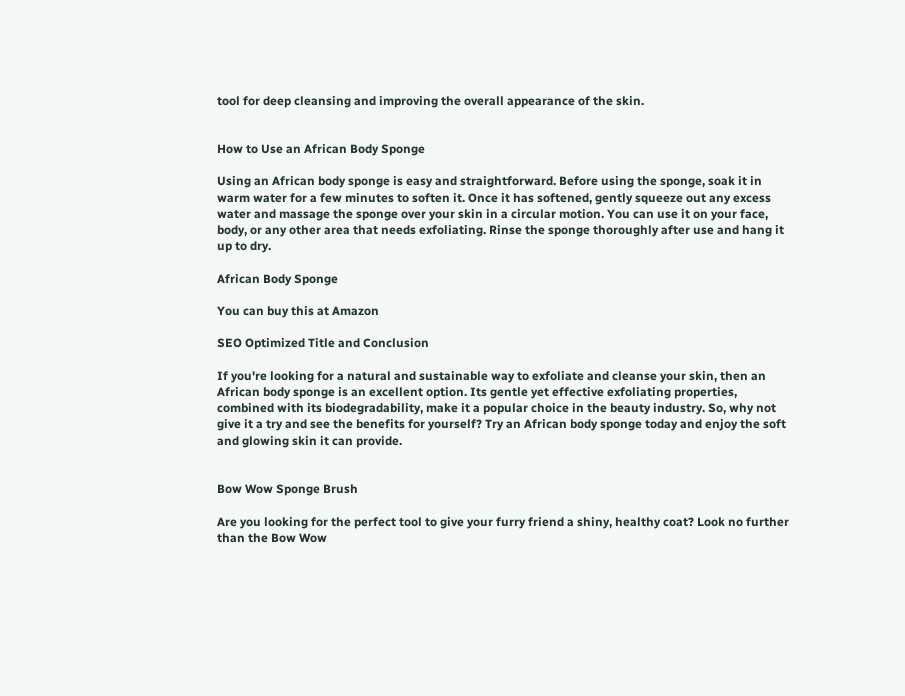tool for deep cleansing and improving the overall appearance of the skin.


How to Use an African Body Sponge

Using an African body sponge is easy and straightforward. Before using the sponge, soak it in warm water for a few minutes to soften it. Once it has softened, gently squeeze out any excess water and massage the sponge over your skin in a circular motion. You can use it on your face, body, or any other area that needs exfoliating. Rinse the sponge thoroughly after use and hang it up to dry.

African Body Sponge

You can buy this at Amazon

SEO Optimized Title and Conclusion

If you're looking for a natural and sustainable way to exfoliate and cleanse your skin, then an African body sponge is an excellent option. Its gentle yet effective exfoliating properties, combined with its biodegradability, make it a popular choice in the beauty industry. So, why not give it a try and see the benefits for yourself? Try an African body sponge today and enjoy the soft and glowing skin it can provide.


Bow Wow Sponge Brush

Are you looking for the perfect tool to give your furry friend a shiny, healthy coat? Look no further than the Bow Wow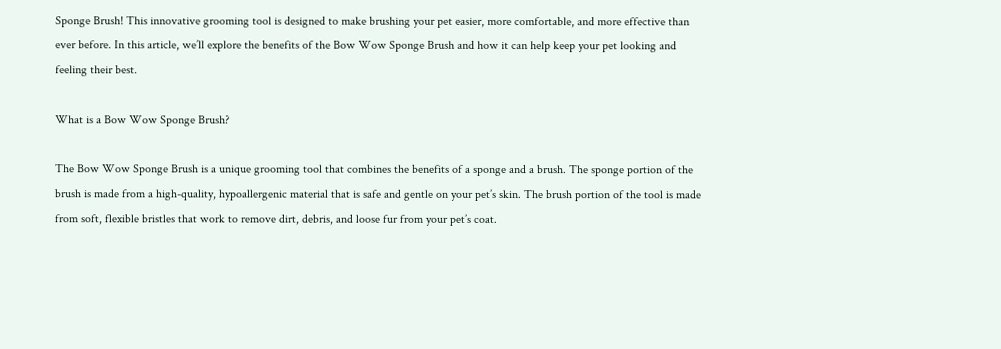Sponge Brush! This innovative grooming tool is designed to make brushing your pet easier, more comfortable, and more effective than ever before. In this article, we’ll explore the benefits of the Bow Wow Sponge Brush and how it can help keep your pet looking and feeling their best.

What is a Bow Wow Sponge Brush?

The Bow Wow Sponge Brush is a unique grooming tool that combines the benefits of a sponge and a brush. The sponge portion of the brush is made from a high-quality, hypoallergenic material that is safe and gentle on your pet’s skin. The brush portion of the tool is made from soft, flexible bristles that work to remove dirt, debris, and loose fur from your pet’s coat.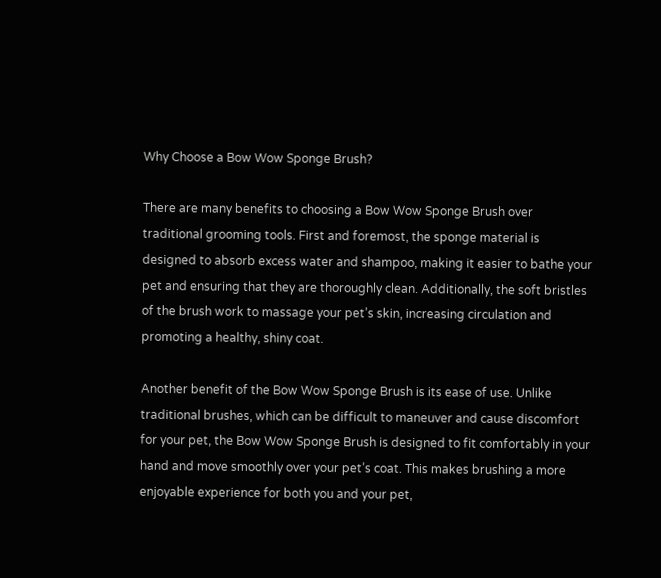Why Choose a Bow Wow Sponge Brush?

There are many benefits to choosing a Bow Wow Sponge Brush over traditional grooming tools. First and foremost, the sponge material is designed to absorb excess water and shampoo, making it easier to bathe your pet and ensuring that they are thoroughly clean. Additionally, the soft bristles of the brush work to massage your pet’s skin, increasing circulation and promoting a healthy, shiny coat.

Another benefit of the Bow Wow Sponge Brush is its ease of use. Unlike traditional brushes, which can be difficult to maneuver and cause discomfort for your pet, the Bow Wow Sponge Brush is designed to fit comfortably in your hand and move smoothly over your pet’s coat. This makes brushing a more enjoyable experience for both you and your pet,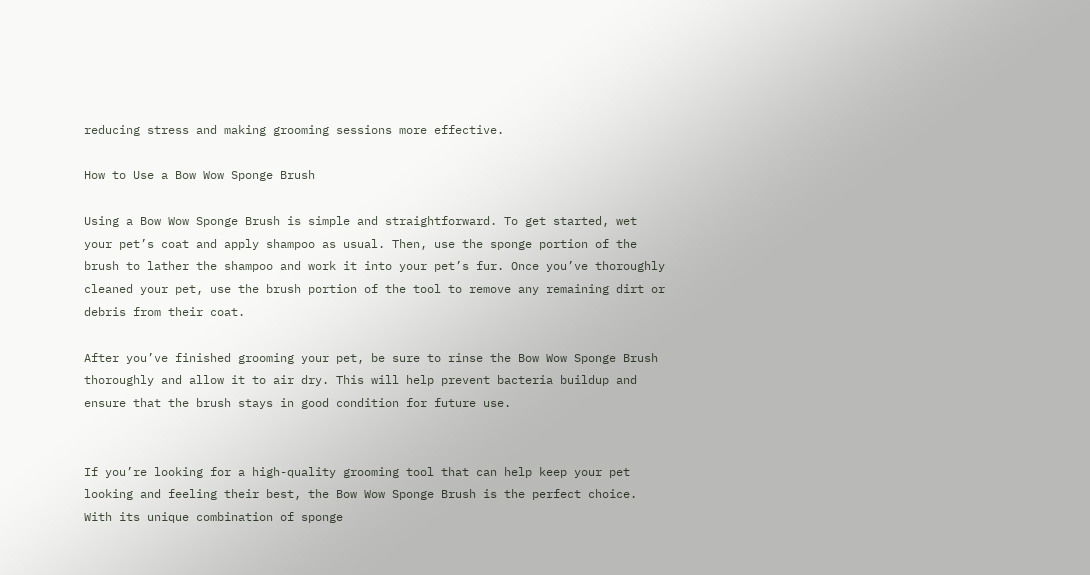reducing stress and making grooming sessions more effective.

How to Use a Bow Wow Sponge Brush

Using a Bow Wow Sponge Brush is simple and straightforward. To get started, wet your pet’s coat and apply shampoo as usual. Then, use the sponge portion of the brush to lather the shampoo and work it into your pet’s fur. Once you’ve thoroughly cleaned your pet, use the brush portion of the tool to remove any remaining dirt or debris from their coat.

After you’ve finished grooming your pet, be sure to rinse the Bow Wow Sponge Brush thoroughly and allow it to air dry. This will help prevent bacteria buildup and ensure that the brush stays in good condition for future use.


If you’re looking for a high-quality grooming tool that can help keep your pet looking and feeling their best, the Bow Wow Sponge Brush is the perfect choice. With its unique combination of sponge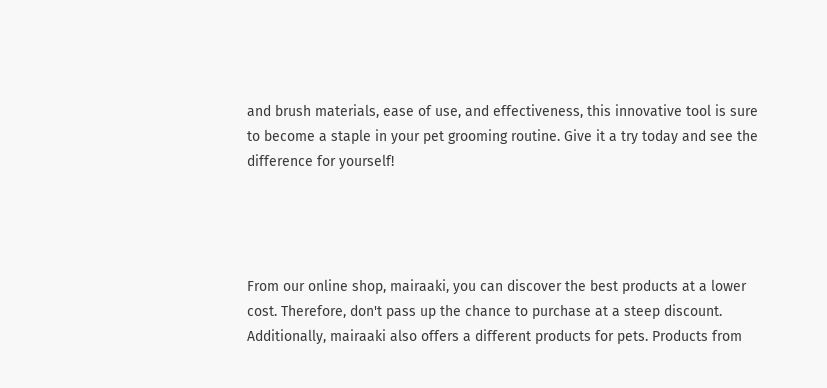and brush materials, ease of use, and effectiveness, this innovative tool is sure to become a staple in your pet grooming routine. Give it a try today and see the difference for yourself!




From our online shop, mairaaki, you can discover the best products at a lower cost. Therefore, don't pass up the chance to purchase at a steep discount. Additionally, mairaaki also offers a different products for pets. Products from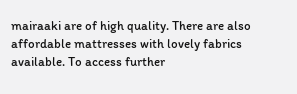mairaaki are of high quality. There are also affordable mattresses with lovely fabrics available. To access further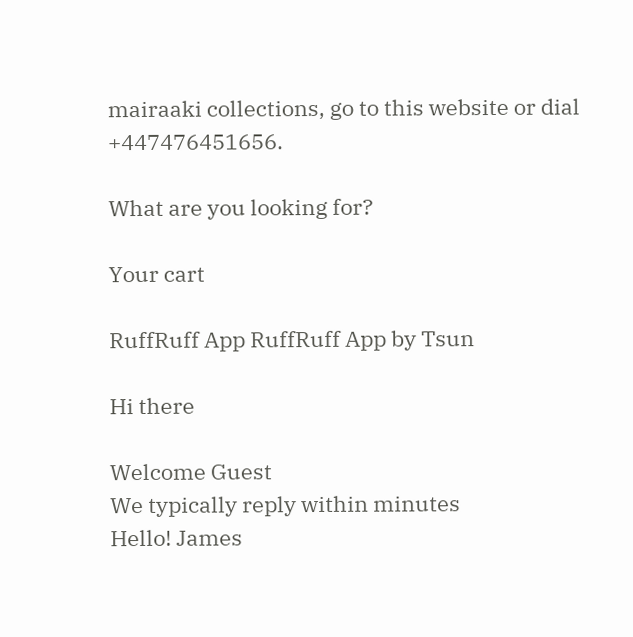mairaaki collections, go to this website or dial +447476451656.

What are you looking for?

Your cart

RuffRuff App RuffRuff App by Tsun

Hi there

Welcome Guest
We typically reply within minutes
Hello! James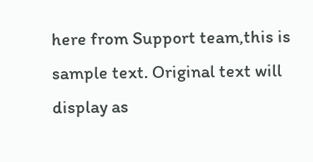here from Support team,this is sample text. Original text will display as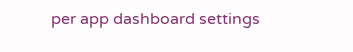per app dashboard settings